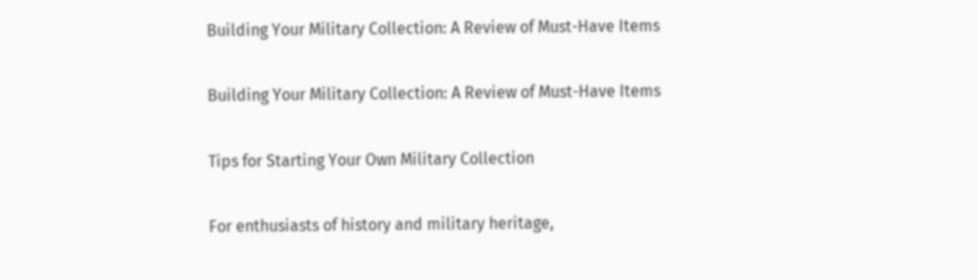Building Your Military Collection: A Review of Must-Have Items

Building Your Military Collection: A Review of Must-Have Items

Tips for Starting Your Own Military Collection

For enthusiasts of history and military heritage,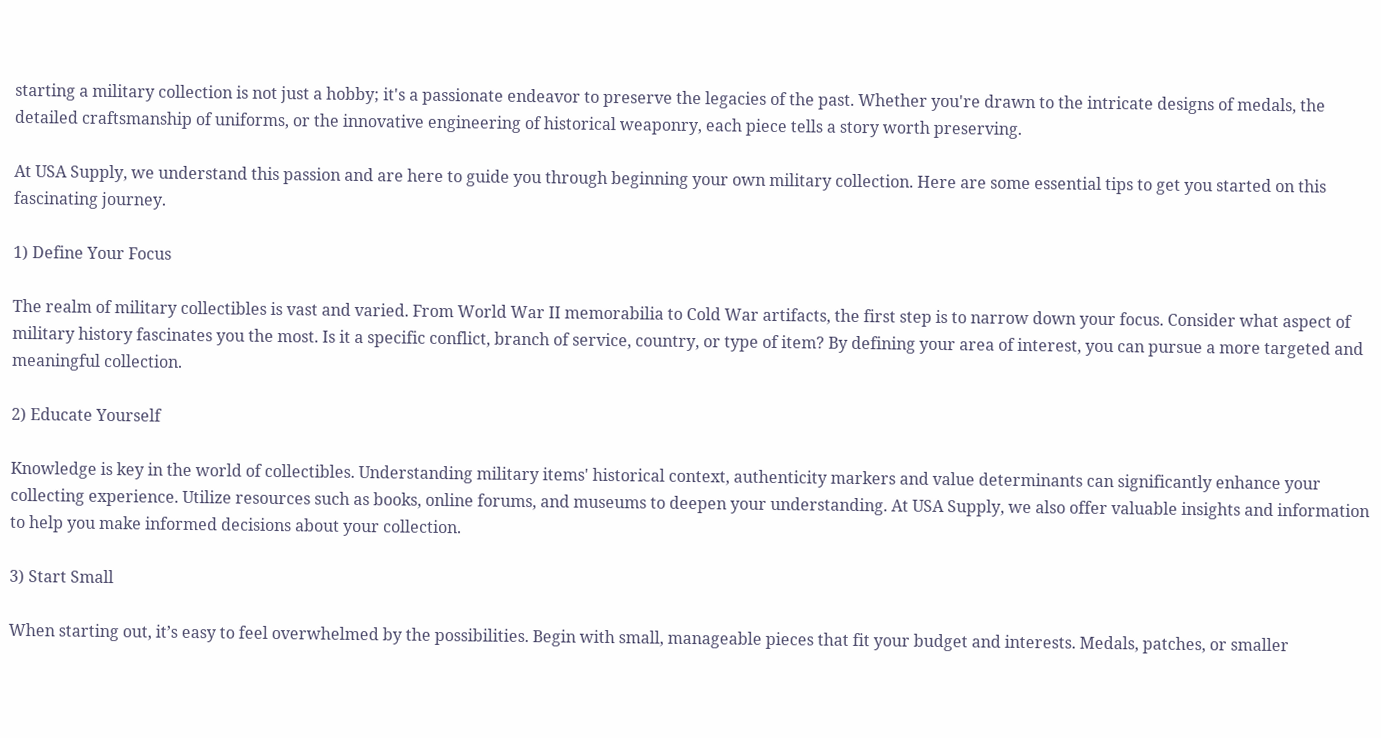starting a military collection is not just a hobby; it's a passionate endeavor to preserve the legacies of the past. Whether you're drawn to the intricate designs of medals, the detailed craftsmanship of uniforms, or the innovative engineering of historical weaponry, each piece tells a story worth preserving.

At USA Supply, we understand this passion and are here to guide you through beginning your own military collection. Here are some essential tips to get you started on this fascinating journey.

1) Define Your Focus

The realm of military collectibles is vast and varied. From World War II memorabilia to Cold War artifacts, the first step is to narrow down your focus. Consider what aspect of military history fascinates you the most. Is it a specific conflict, branch of service, country, or type of item? By defining your area of interest, you can pursue a more targeted and meaningful collection.

2) Educate Yourself

Knowledge is key in the world of collectibles. Understanding military items' historical context, authenticity markers and value determinants can significantly enhance your collecting experience. Utilize resources such as books, online forums, and museums to deepen your understanding. At USA Supply, we also offer valuable insights and information to help you make informed decisions about your collection.

3) Start Small

When starting out, it’s easy to feel overwhelmed by the possibilities. Begin with small, manageable pieces that fit your budget and interests. Medals, patches, or smaller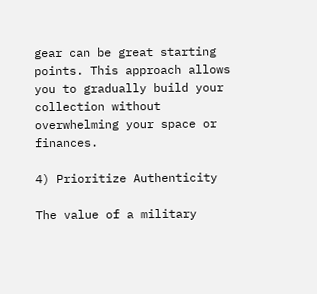gear can be great starting points. This approach allows you to gradually build your collection without overwhelming your space or finances.

4) Prioritize Authenticity

The value of a military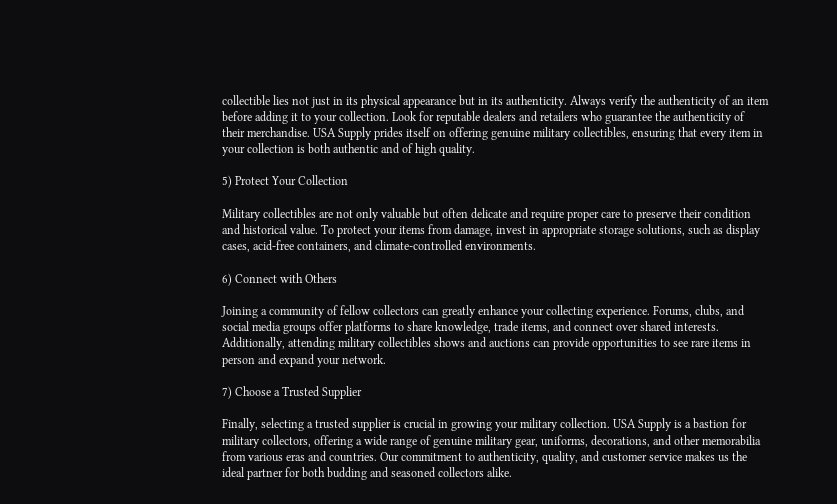collectible lies not just in its physical appearance but in its authenticity. Always verify the authenticity of an item before adding it to your collection. Look for reputable dealers and retailers who guarantee the authenticity of their merchandise. USA Supply prides itself on offering genuine military collectibles, ensuring that every item in your collection is both authentic and of high quality.

5) Protect Your Collection

Military collectibles are not only valuable but often delicate and require proper care to preserve their condition and historical value. To protect your items from damage, invest in appropriate storage solutions, such as display cases, acid-free containers, and climate-controlled environments.

6) Connect with Others

Joining a community of fellow collectors can greatly enhance your collecting experience. Forums, clubs, and social media groups offer platforms to share knowledge, trade items, and connect over shared interests. Additionally, attending military collectibles shows and auctions can provide opportunities to see rare items in person and expand your network.

7) Choose a Trusted Supplier

Finally, selecting a trusted supplier is crucial in growing your military collection. USA Supply is a bastion for military collectors, offering a wide range of genuine military gear, uniforms, decorations, and other memorabilia from various eras and countries. Our commitment to authenticity, quality, and customer service makes us the ideal partner for both budding and seasoned collectors alike.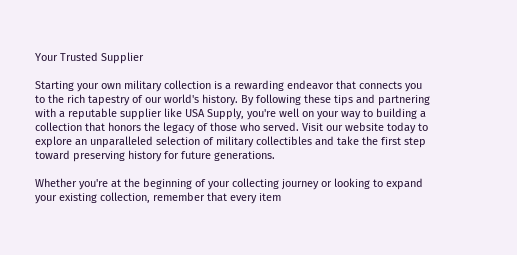Your Trusted Supplier

Starting your own military collection is a rewarding endeavor that connects you to the rich tapestry of our world's history. By following these tips and partnering with a reputable supplier like USA Supply, you're well on your way to building a collection that honors the legacy of those who served. Visit our website today to explore an unparalleled selection of military collectibles and take the first step toward preserving history for future generations.

Whether you're at the beginning of your collecting journey or looking to expand your existing collection, remember that every item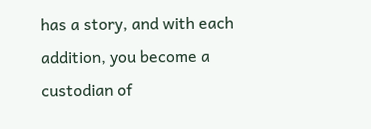has a story, and with each addition, you become a custodian of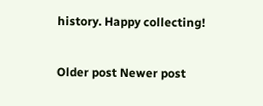history. Happy collecting!

Older post Newer post